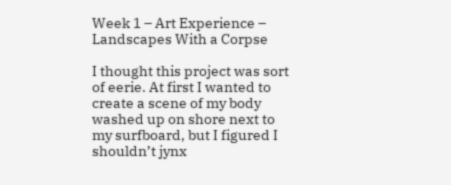Week 1 – Art Experience – Landscapes With a Corpse

I thought this project was sort of eerie. At first I wanted to create a scene of my body washed up on shore next to my surfboard, but I figured I shouldn’t jynx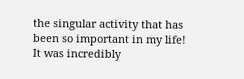the singular activity that has been so important in my life! It was incredibly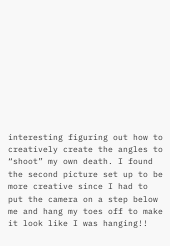interesting figuring out how to creatively create the angles to “shoot” my own death. I found the second picture set up to be more creative since I had to put the camera on a step below me and hang my toes off to make it look like I was hanging!!